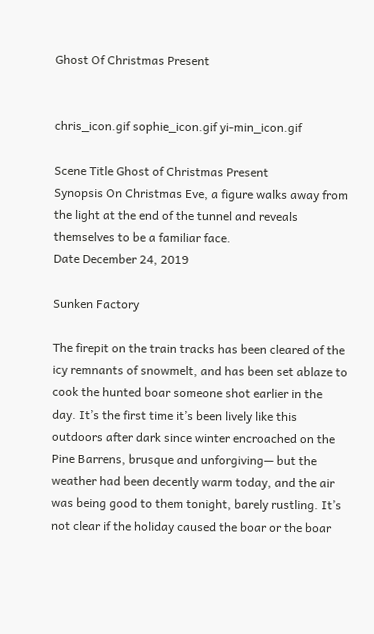Ghost Of Christmas Present


chris_icon.gif sophie_icon.gif yi-min_icon.gif

Scene Title Ghost of Christmas Present
Synopsis On Christmas Eve, a figure walks away from the light at the end of the tunnel and reveals themselves to be a familiar face.
Date December 24, 2019

Sunken Factory

The firepit on the train tracks has been cleared of the icy remnants of snowmelt, and has been set ablaze to cook the hunted boar someone shot earlier in the day. It’s the first time it’s been lively like this outdoors after dark since winter encroached on the Pine Barrens, brusque and unforgiving— but the weather had been decently warm today, and the air was being good to them tonight, barely rustling. It’s not clear if the holiday caused the boar or the boar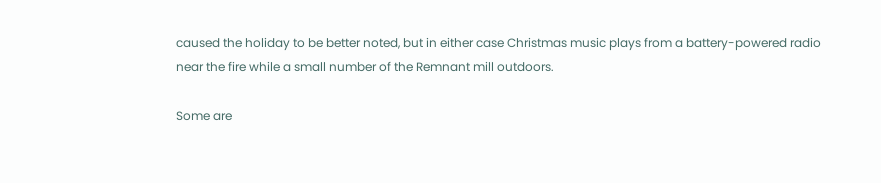caused the holiday to be better noted, but in either case Christmas music plays from a battery-powered radio near the fire while a small number of the Remnant mill outdoors.

Some are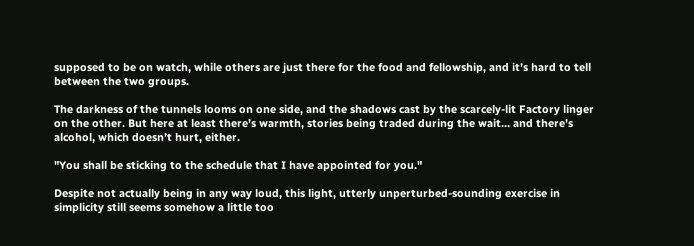supposed to be on watch, while others are just there for the food and fellowship, and it’s hard to tell between the two groups.

The darkness of the tunnels looms on one side, and the shadows cast by the scarcely-lit Factory linger on the other. But here at least there’s warmth, stories being traded during the wait… and there’s alcohol, which doesn’t hurt, either.

"You shall be sticking to the schedule that I have appointed for you."

Despite not actually being in any way loud, this light, utterly unperturbed-sounding exercise in simplicity still seems somehow a little too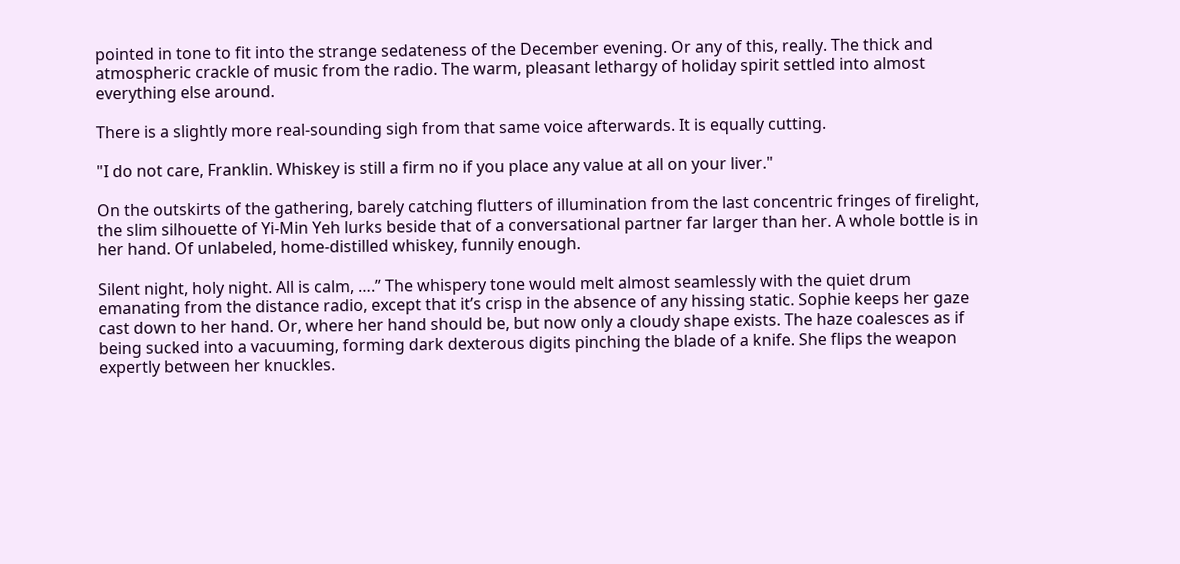pointed in tone to fit into the strange sedateness of the December evening. Or any of this, really. The thick and atmospheric crackle of music from the radio. The warm, pleasant lethargy of holiday spirit settled into almost everything else around.

There is a slightly more real-sounding sigh from that same voice afterwards. It is equally cutting.

"I do not care, Franklin. Whiskey is still a firm no if you place any value at all on your liver."

On the outskirts of the gathering, barely catching flutters of illumination from the last concentric fringes of firelight, the slim silhouette of Yi-Min Yeh lurks beside that of a conversational partner far larger than her. A whole bottle is in her hand. Of unlabeled, home-distilled whiskey, funnily enough.

Silent night, holy night. All is calm, ….” The whispery tone would melt almost seamlessly with the quiet drum emanating from the distance radio, except that it’s crisp in the absence of any hissing static. Sophie keeps her gaze cast down to her hand. Or, where her hand should be, but now only a cloudy shape exists. The haze coalesces as if being sucked into a vacuuming, forming dark dexterous digits pinching the blade of a knife. She flips the weapon expertly between her knuckles.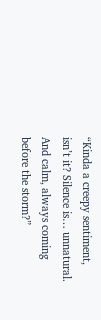“Kinda a creepy sentiment, isn’t it? Silence is… unnatural. And calm, always coming before the storm?”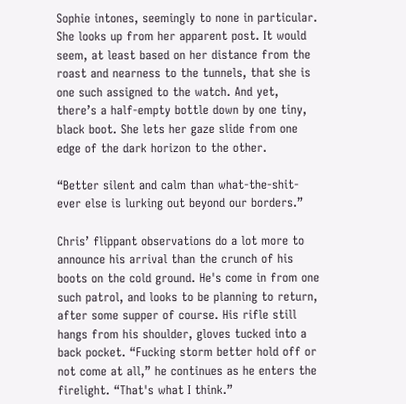Sophie intones, seemingly to none in particular. She looks up from her apparent post. It would seem, at least based on her distance from the roast and nearness to the tunnels, that she is one such assigned to the watch. And yet, there’s a half-empty bottle down by one tiny, black boot. She lets her gaze slide from one edge of the dark horizon to the other.

“Better silent and calm than what-the-shit-ever else is lurking out beyond our borders.”

Chris’ flippant observations do a lot more to announce his arrival than the crunch of his boots on the cold ground. He's come in from one such patrol, and looks to be planning to return, after some supper of course. His rifle still hangs from his shoulder, gloves tucked into a back pocket. “Fucking storm better hold off or not come at all,” he continues as he enters the firelight. “That's what I think.”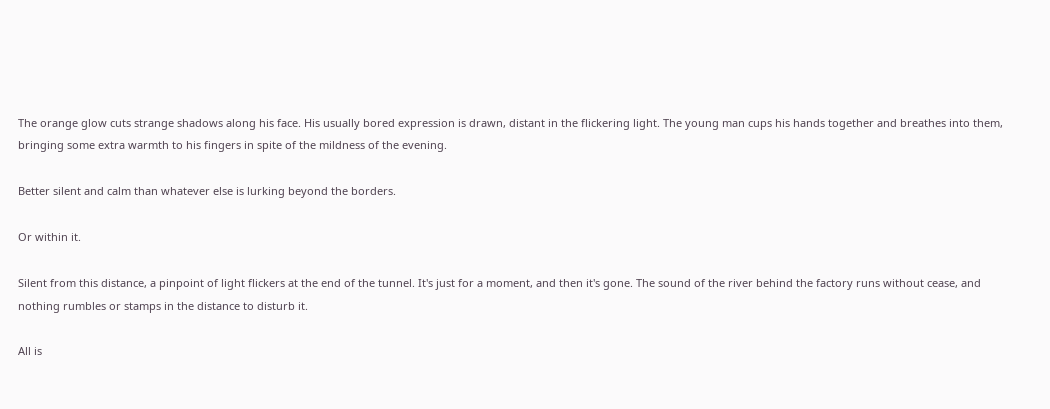The orange glow cuts strange shadows along his face. His usually bored expression is drawn, distant in the flickering light. The young man cups his hands together and breathes into them, bringing some extra warmth to his fingers in spite of the mildness of the evening.

Better silent and calm than whatever else is lurking beyond the borders.

Or within it.

Silent from this distance, a pinpoint of light flickers at the end of the tunnel. It's just for a moment, and then it's gone. The sound of the river behind the factory runs without cease, and nothing rumbles or stamps in the distance to disturb it.

All is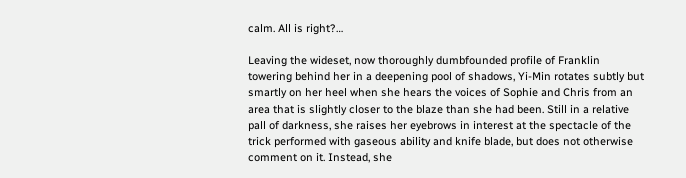calm. All is right?…

Leaving the wideset, now thoroughly dumbfounded profile of Franklin towering behind her in a deepening pool of shadows, Yi-Min rotates subtly but smartly on her heel when she hears the voices of Sophie and Chris from an area that is slightly closer to the blaze than she had been. Still in a relative pall of darkness, she raises her eyebrows in interest at the spectacle of the trick performed with gaseous ability and knife blade, but does not otherwise comment on it. Instead, she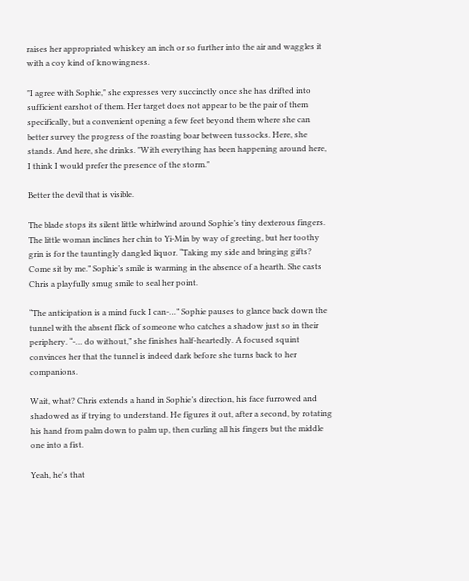raises her appropriated whiskey an inch or so further into the air and waggles it with a coy kind of knowingness.

"I agree with Sophie," she expresses very succinctly once she has drifted into sufficient earshot of them. Her target does not appear to be the pair of them specifically, but a convenient opening a few feet beyond them where she can better survey the progress of the roasting boar between tussocks. Here, she stands. And here, she drinks. "With everything has been happening around here, I think I would prefer the presence of the storm."

Better the devil that is visible.

The blade stops its silent little whirlwind around Sophie’s tiny dexterous fingers. The little woman inclines her chin to Yi-Min by way of greeting, but her toothy grin is for the tauntingly dangled liquor. “Taking my side and bringing gifts? Come sit by me.” Sophie’s smile is warming in the absence of a hearth. She casts Chris a playfully smug smile to seal her point.

“The anticipation is a mind fuck I can-…” Sophie pauses to glance back down the tunnel with the absent flick of someone who catches a shadow just so in their periphery. “-… do without,” she finishes half-heartedly. A focused squint convinces her that the tunnel is indeed dark before she turns back to her companions.

Wait, what? Chris extends a hand in Sophie’s direction, his face furrowed and shadowed as if trying to understand. He figures it out, after a second, by rotating his hand from palm down to palm up, then curling all his fingers but the middle one into a fist.

Yeah, he's that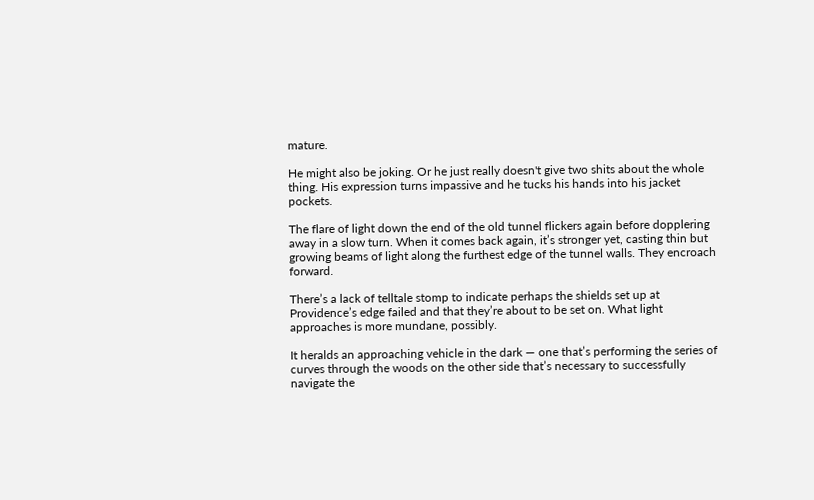mature.

He might also be joking. Or he just really doesn't give two shits about the whole thing. His expression turns impassive and he tucks his hands into his jacket pockets.

The flare of light down the end of the old tunnel flickers again before dopplering away in a slow turn. When it comes back again, it’s stronger yet, casting thin but growing beams of light along the furthest edge of the tunnel walls. They encroach forward.

There’s a lack of telltale stomp to indicate perhaps the shields set up at Providence’s edge failed and that they’re about to be set on. What light approaches is more mundane, possibly.

It heralds an approaching vehicle in the dark — one that’s performing the series of curves through the woods on the other side that’s necessary to successfully navigate the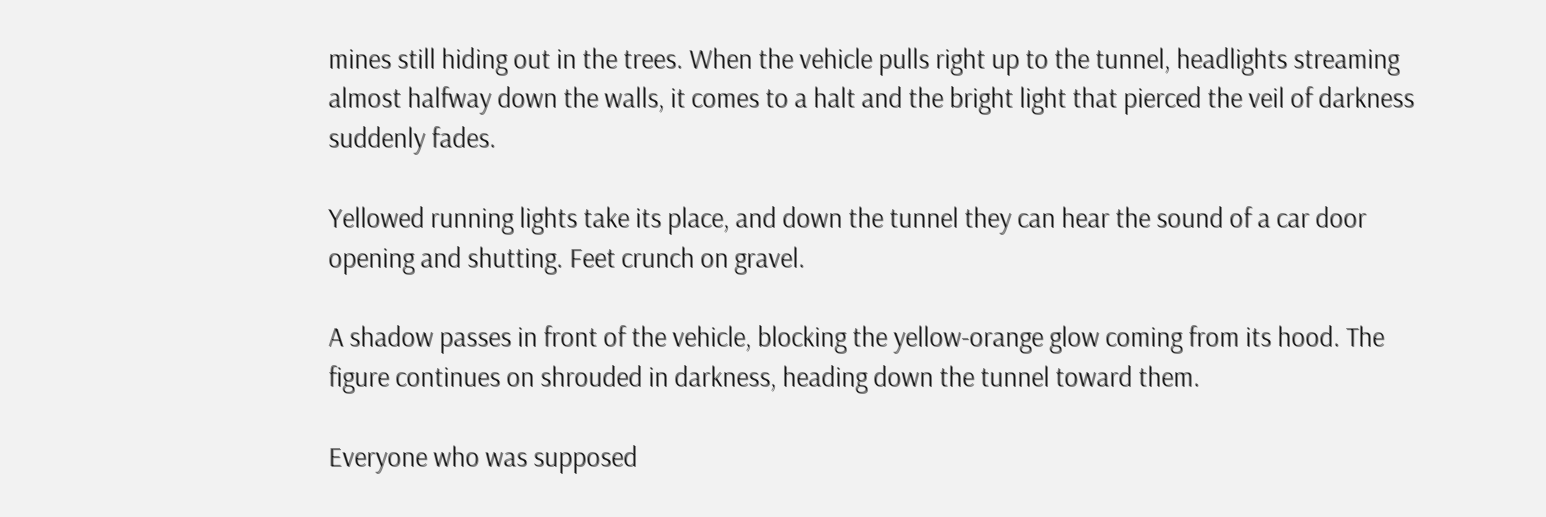mines still hiding out in the trees. When the vehicle pulls right up to the tunnel, headlights streaming almost halfway down the walls, it comes to a halt and the bright light that pierced the veil of darkness suddenly fades.

Yellowed running lights take its place, and down the tunnel they can hear the sound of a car door opening and shutting. Feet crunch on gravel.

A shadow passes in front of the vehicle, blocking the yellow-orange glow coming from its hood. The figure continues on shrouded in darkness, heading down the tunnel toward them.

Everyone who was supposed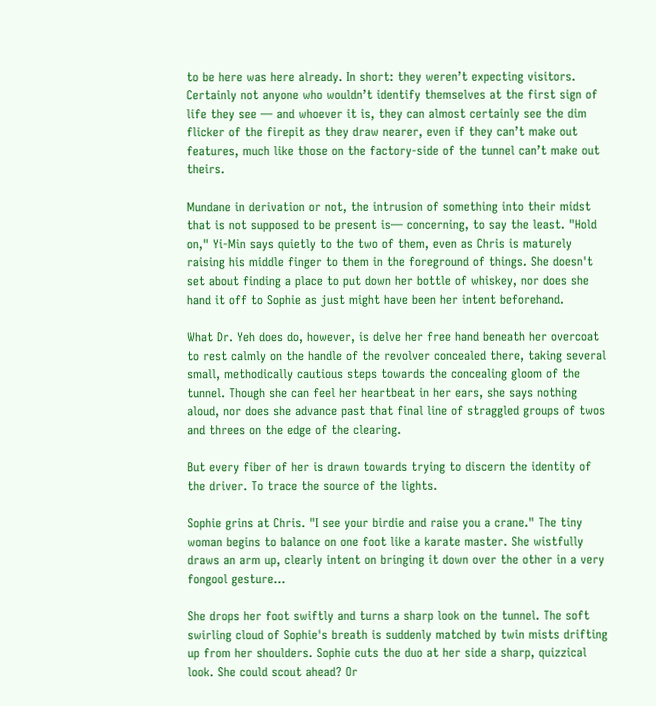to be here was here already. In short: they weren’t expecting visitors. Certainly not anyone who wouldn’t identify themselves at the first sign of life they see — and whoever it is, they can almost certainly see the dim flicker of the firepit as they draw nearer, even if they can’t make out features, much like those on the factory-side of the tunnel can’t make out theirs.

Mundane in derivation or not, the intrusion of something into their midst that is not supposed to be present is— concerning, to say the least. "Hold on," Yi-Min says quietly to the two of them, even as Chris is maturely raising his middle finger to them in the foreground of things. She doesn't set about finding a place to put down her bottle of whiskey, nor does she hand it off to Sophie as just might have been her intent beforehand.

What Dr. Yeh does do, however, is delve her free hand beneath her overcoat to rest calmly on the handle of the revolver concealed there, taking several small, methodically cautious steps towards the concealing gloom of the tunnel. Though she can feel her heartbeat in her ears, she says nothing aloud, nor does she advance past that final line of straggled groups of twos and threes on the edge of the clearing.

But every fiber of her is drawn towards trying to discern the identity of the driver. To trace the source of the lights.

Sophie grins at Chris. "I see your birdie and raise you a crane." The tiny woman begins to balance on one foot like a karate master. She wistfully draws an arm up, clearly intent on bringing it down over the other in a very fongool gesture…

She drops her foot swiftly and turns a sharp look on the tunnel. The soft swirling cloud of Sophie's breath is suddenly matched by twin mists drifting up from her shoulders. Sophie cuts the duo at her side a sharp, quizzical look. She could scout ahead? Or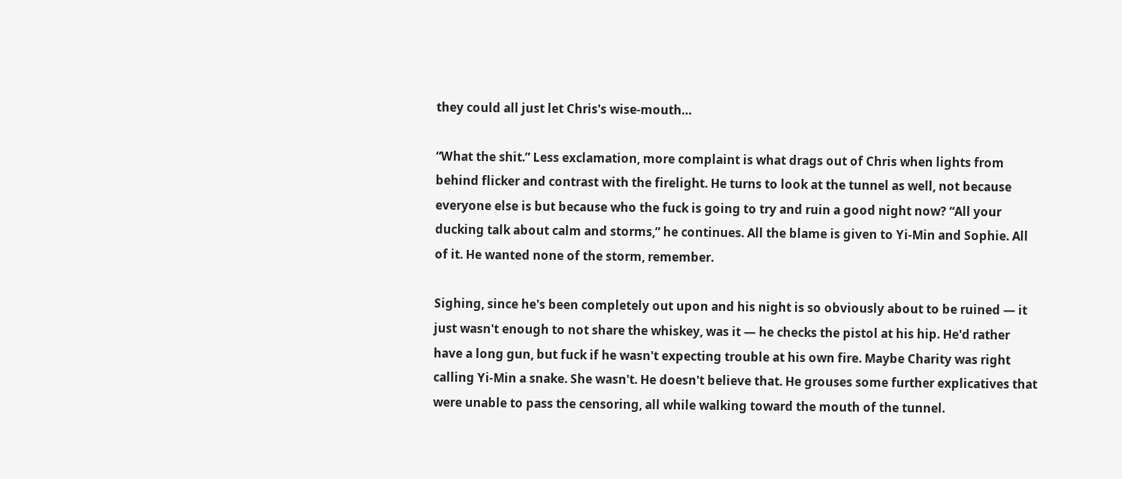they could all just let Chris's wise-mouth…

“What the shit.” Less exclamation, more complaint is what drags out of Chris when lights from behind flicker and contrast with the firelight. He turns to look at the tunnel as well, not because everyone else is but because who the fuck is going to try and ruin a good night now? “All your ducking talk about calm and storms,” he continues. All the blame is given to Yi-Min and Sophie. All of it. He wanted none of the storm, remember.

Sighing, since he's been completely out upon and his night is so obviously about to be ruined — it just wasn't enough to not share the whiskey, was it — he checks the pistol at his hip. He'd rather have a long gun, but fuck if he wasn't expecting trouble at his own fire. Maybe Charity was right calling Yi-Min a snake. She wasn't. He doesn't believe that. He grouses some further explicatives that were unable to pass the censoring, all while walking toward the mouth of the tunnel.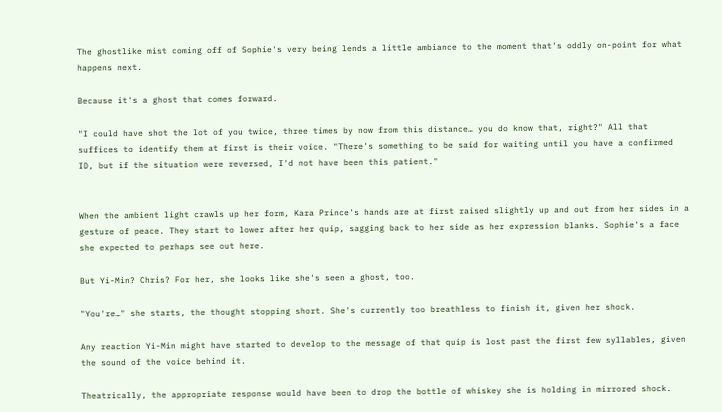The ghostlike mist coming off of Sophie's very being lends a little ambiance to the moment that's oddly on-point for what happens next.

Because it's a ghost that comes forward.

"I could have shot the lot of you twice, three times by now from this distance… you do know that, right?" All that suffices to identify them at first is their voice. "There's something to be said for waiting until you have a confirmed ID, but if the situation were reversed, I'd not have been this patient."


When the ambient light crawls up her form, Kara Prince's hands are at first raised slightly up and out from her sides in a gesture of peace. They start to lower after her quip, sagging back to her side as her expression blanks. Sophie's a face she expected to perhaps see out here.

But Yi-Min? Chris? For her, she looks like she's seen a ghost, too.

"You're…" she starts, the thought stopping short. She's currently too breathless to finish it, given her shock.

Any reaction Yi-Min might have started to develop to the message of that quip is lost past the first few syllables, given the sound of the voice behind it.

Theatrically, the appropriate response would have been to drop the bottle of whiskey she is holding in mirrored shock.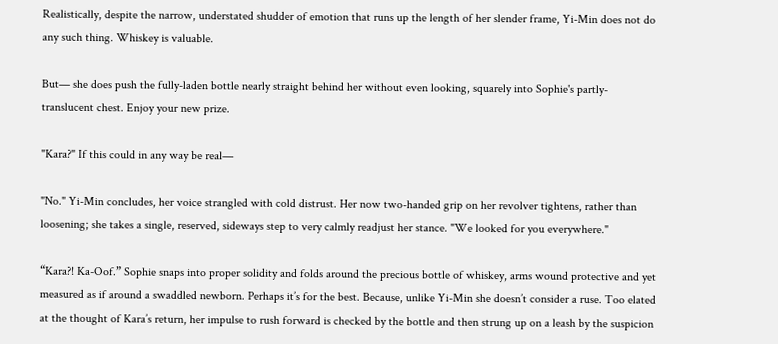Realistically, despite the narrow, understated shudder of emotion that runs up the length of her slender frame, Yi-Min does not do any such thing. Whiskey is valuable.

But— she does push the fully-laden bottle nearly straight behind her without even looking, squarely into Sophie's partly-translucent chest. Enjoy your new prize.

"Kara?" If this could in any way be real—

"No." Yi-Min concludes, her voice strangled with cold distrust. Her now two-handed grip on her revolver tightens, rather than loosening; she takes a single, reserved, sideways step to very calmly readjust her stance. "We looked for you everywhere."

“Kara?! Ka-Oof.” Sophie snaps into proper solidity and folds around the precious bottle of whiskey, arms wound protective and yet measured as if around a swaddled newborn. Perhaps it’s for the best. Because, unlike Yi-Min she doesn’t consider a ruse. Too elated at the thought of Kara’s return, her impulse to rush forward is checked by the bottle and then strung up on a leash by the suspicion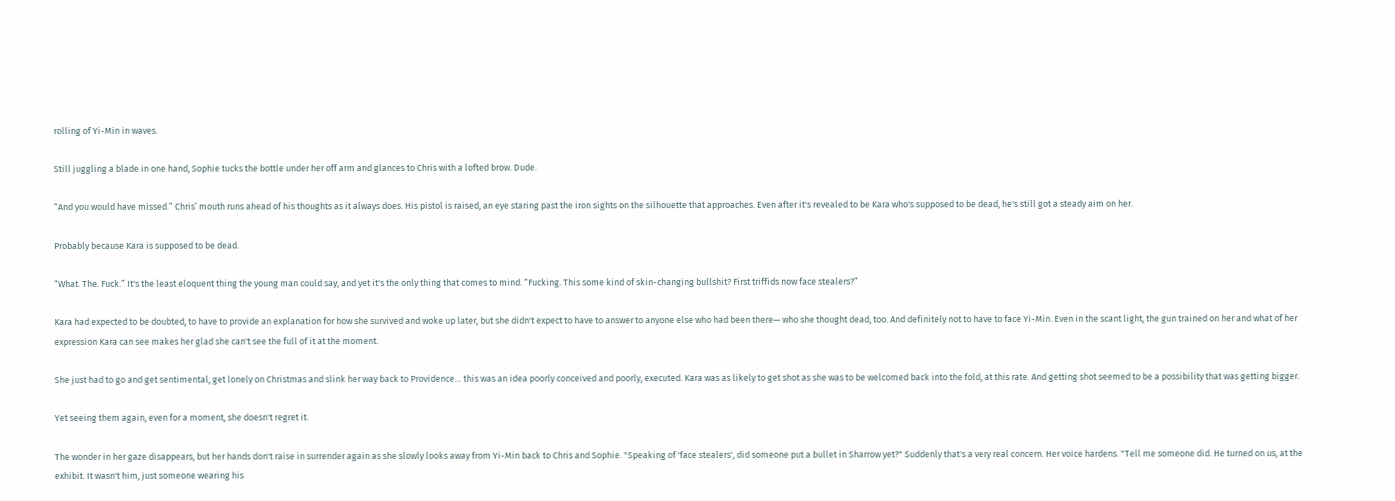rolling of Yi-Min in waves.

Still juggling a blade in one hand, Sophie tucks the bottle under her off arm and glances to Chris with a lofted brow. Dude.

“And you would have missed.” Chris’ mouth runs ahead of his thoughts as it always does. His pistol is raised, an eye staring past the iron sights on the silhouette that approaches. Even after it's revealed to be Kara who's supposed to be dead, he's still got a steady aim on her.

Probably because Kara is supposed to be dead.

“What. The. Fuck.” It's the least eloquent thing the young man could say, and yet it's the only thing that comes to mind. “Fucking. This some kind of skin-changing bullshit? First triffids now face stealers?”

Kara had expected to be doubted, to have to provide an explanation for how she survived and woke up later, but she didn't expect to have to answer to anyone else who had been there— who she thought dead, too. And definitely not to have to face Yi-Min. Even in the scant light, the gun trained on her and what of her expression Kara can see makes her glad she can't see the full of it at the moment.

She just had to go and get sentimental, get lonely on Christmas and slink her way back to Providence… this was an idea poorly conceived and poorly, executed. Kara was as likely to get shot as she was to be welcomed back into the fold, at this rate. And getting shot seemed to be a possibility that was getting bigger.

Yet seeing them again, even for a moment, she doesn't regret it.

The wonder in her gaze disappears, but her hands don't raise in surrender again as she slowly looks away from Yi-Min back to Chris and Sophie. "Speaking of 'face stealers', did someone put a bullet in Sharrow yet?" Suddenly that's a very real concern. Her voice hardens. "Tell me someone did. He turned on us, at the exhibit. It wasn't him, just someone wearing his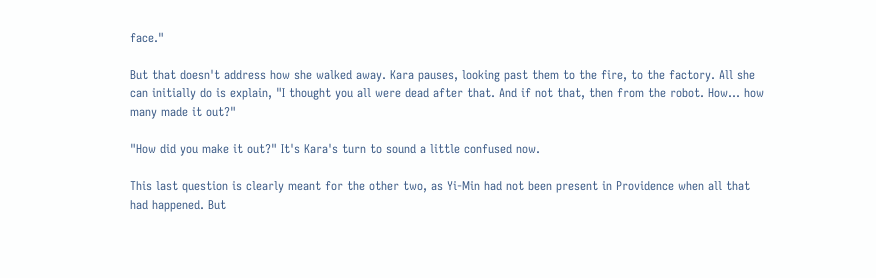face."

But that doesn't address how she walked away. Kara pauses, looking past them to the fire, to the factory. All she can initially do is explain, "I thought you all were dead after that. And if not that, then from the robot. How… how many made it out?"

"How did you make it out?" It's Kara's turn to sound a little confused now.

This last question is clearly meant for the other two, as Yi-Min had not been present in Providence when all that had happened. But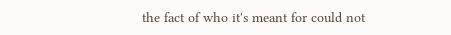the fact of who it's meant for could not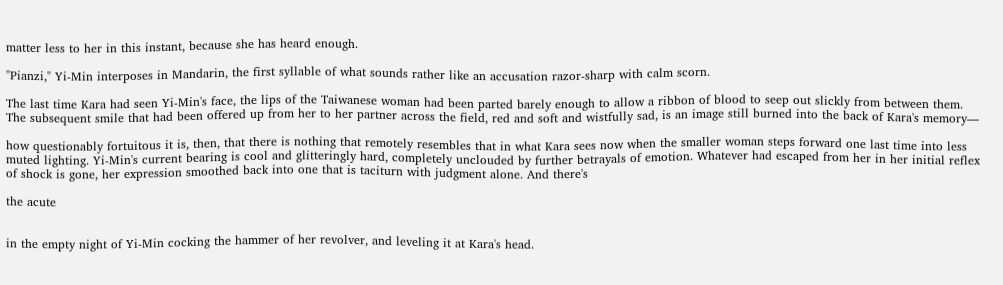matter less to her in this instant, because she has heard enough.

"Pianzi," Yi-Min interposes in Mandarin, the first syllable of what sounds rather like an accusation razor-sharp with calm scorn.

The last time Kara had seen Yi-Min's face, the lips of the Taiwanese woman had been parted barely enough to allow a ribbon of blood to seep out slickly from between them. The subsequent smile that had been offered up from her to her partner across the field, red and soft and wistfully sad, is an image still burned into the back of Kara's memory—

how questionably fortuitous it is, then, that there is nothing that remotely resembles that in what Kara sees now when the smaller woman steps forward one last time into less muted lighting. Yi-Min's current bearing is cool and glitteringly hard, completely unclouded by further betrayals of emotion. Whatever had escaped from her in her initial reflex of shock is gone, her expression smoothed back into one that is taciturn with judgment alone. And there's

the acute


in the empty night of Yi-Min cocking the hammer of her revolver, and leveling it at Kara's head.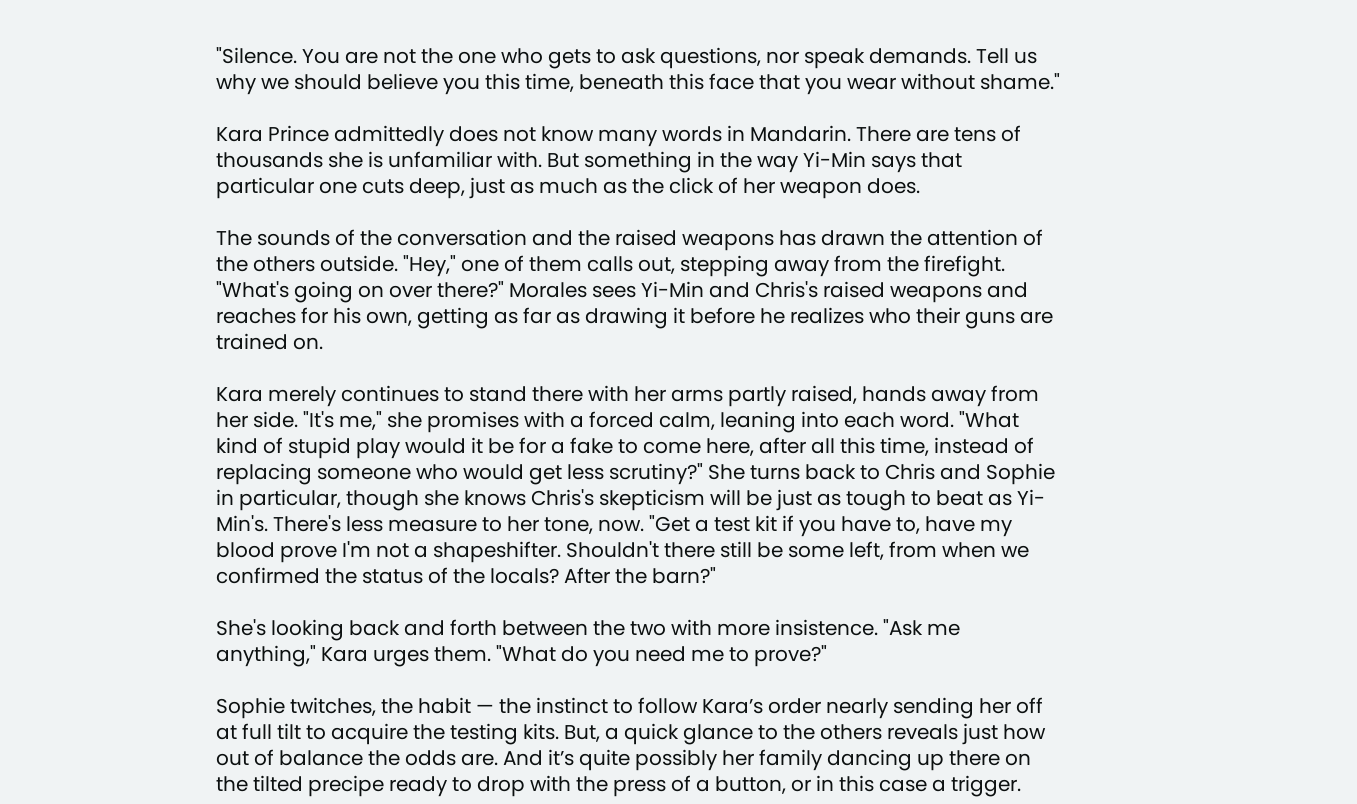"Silence. You are not the one who gets to ask questions, nor speak demands. Tell us why we should believe you this time, beneath this face that you wear without shame."

Kara Prince admittedly does not know many words in Mandarin. There are tens of thousands she is unfamiliar with. But something in the way Yi-Min says that particular one cuts deep, just as much as the click of her weapon does.

The sounds of the conversation and the raised weapons has drawn the attention of the others outside. "Hey," one of them calls out, stepping away from the firefight. "What's going on over there?" Morales sees Yi-Min and Chris's raised weapons and reaches for his own, getting as far as drawing it before he realizes who their guns are trained on.

Kara merely continues to stand there with her arms partly raised, hands away from her side. "It's me," she promises with a forced calm, leaning into each word. "What kind of stupid play would it be for a fake to come here, after all this time, instead of replacing someone who would get less scrutiny?" She turns back to Chris and Sophie in particular, though she knows Chris's skepticism will be just as tough to beat as Yi-Min's. There's less measure to her tone, now. "Get a test kit if you have to, have my blood prove I'm not a shapeshifter. Shouldn't there still be some left, from when we confirmed the status of the locals? After the barn?"

She's looking back and forth between the two with more insistence. "Ask me anything," Kara urges them. "What do you need me to prove?"

Sophie twitches, the habit — the instinct to follow Kara’s order nearly sending her off at full tilt to acquire the testing kits. But, a quick glance to the others reveals just how out of balance the odds are. And it’s quite possibly her family dancing up there on the tilted precipe ready to drop with the press of a button, or in this case a trigger.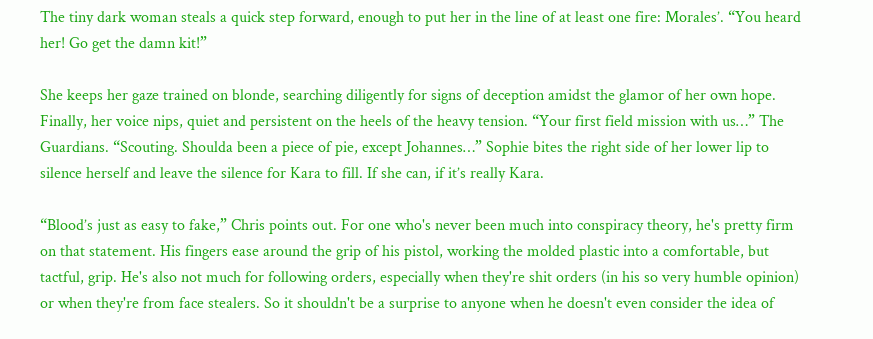The tiny dark woman steals a quick step forward, enough to put her in the line of at least one fire: Morales’. “You heard her! Go get the damn kit!”

She keeps her gaze trained on blonde, searching diligently for signs of deception amidst the glamor of her own hope. Finally, her voice nips, quiet and persistent on the heels of the heavy tension. “Your first field mission with us…” The Guardians. “Scouting. Shoulda been a piece of pie, except Johannes…” Sophie bites the right side of her lower lip to silence herself and leave the silence for Kara to fill. If she can, if it’s really Kara.

“Blood’s just as easy to fake,” Chris points out. For one who's never been much into conspiracy theory, he's pretty firm on that statement. His fingers ease around the grip of his pistol, working the molded plastic into a comfortable, but tactful, grip. He's also not much for following orders, especially when they're shit orders (in his so very humble opinion) or when they're from face stealers. So it shouldn't be a surprise to anyone when he doesn't even consider the idea of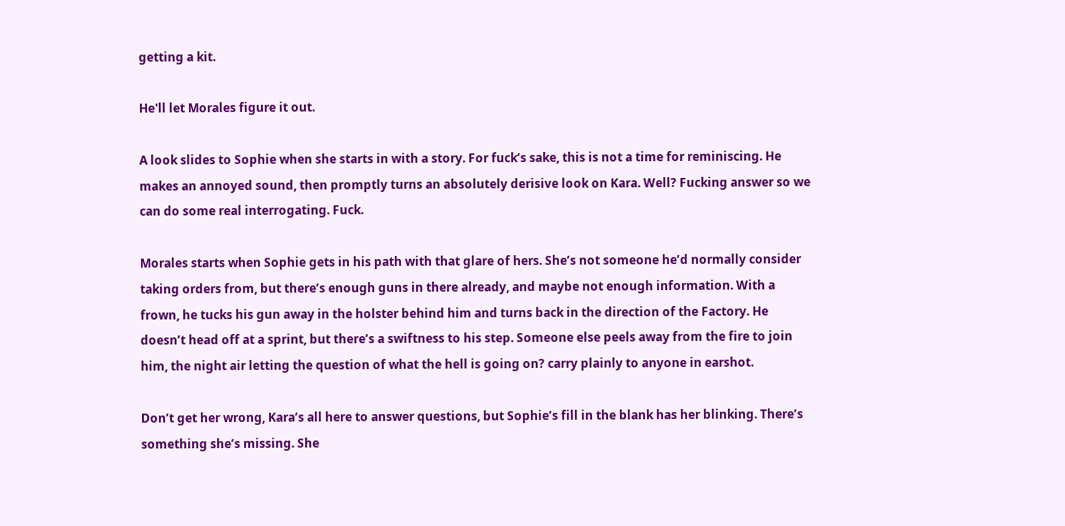getting a kit.

He'll let Morales figure it out.

A look slides to Sophie when she starts in with a story. For fuck’s sake, this is not a time for reminiscing. He makes an annoyed sound, then promptly turns an absolutely derisive look on Kara. Well? Fucking answer so we can do some real interrogating. Fuck.

Morales starts when Sophie gets in his path with that glare of hers. She’s not someone he’d normally consider taking orders from, but there’s enough guns in there already, and maybe not enough information. With a frown, he tucks his gun away in the holster behind him and turns back in the direction of the Factory. He doesn’t head off at a sprint, but there’s a swiftness to his step. Someone else peels away from the fire to join him, the night air letting the question of what the hell is going on? carry plainly to anyone in earshot.

Don’t get her wrong, Kara’s all here to answer questions, but Sophie’s fill in the blank has her blinking. There’s something she’s missing. She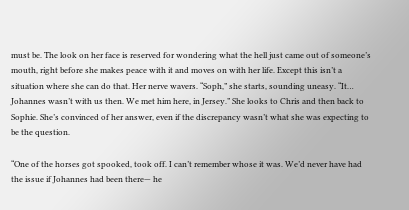must be. The look on her face is reserved for wondering what the hell just came out of someone’s mouth, right before she makes peace with it and moves on with her life. Except this isn’t a situation where she can do that. Her nerve wavers. “Soph,” she starts, sounding uneasy. “It… Johannes wasn’t with us then. We met him here, in Jersey.” She looks to Chris and then back to Sophie. She’s convinced of her answer, even if the discrepancy wasn’t what she was expecting to be the question.

“One of the horses got spooked, took off. I can’t remember whose it was. We’d never have had the issue if Johannes had been there— he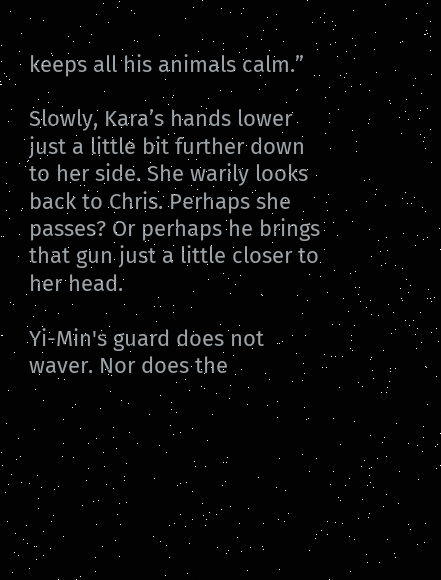keeps all his animals calm.”

Slowly, Kara’s hands lower just a little bit further down to her side. She warily looks back to Chris. Perhaps she passes? Or perhaps he brings that gun just a little closer to her head.

Yi-Min's guard does not waver. Nor does the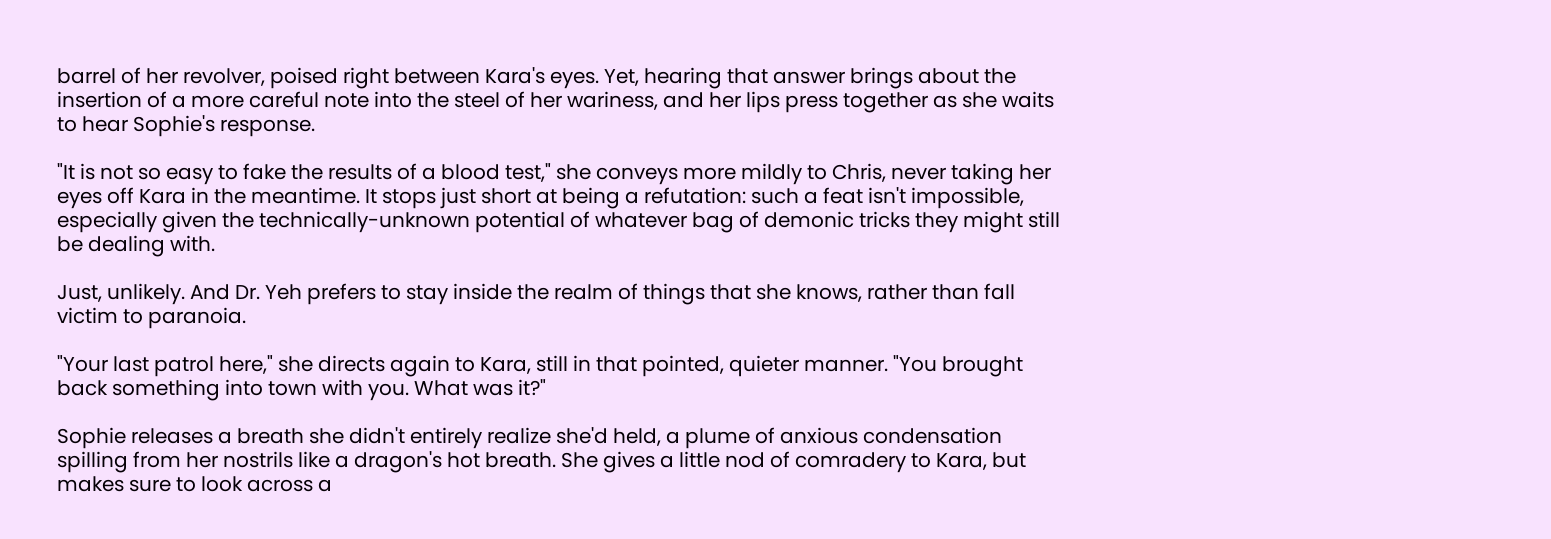barrel of her revolver, poised right between Kara's eyes. Yet, hearing that answer brings about the insertion of a more careful note into the steel of her wariness, and her lips press together as she waits to hear Sophie's response.

"It is not so easy to fake the results of a blood test," she conveys more mildly to Chris, never taking her eyes off Kara in the meantime. It stops just short at being a refutation: such a feat isn't impossible, especially given the technically-unknown potential of whatever bag of demonic tricks they might still be dealing with.

Just, unlikely. And Dr. Yeh prefers to stay inside the realm of things that she knows, rather than fall victim to paranoia.

"Your last patrol here," she directs again to Kara, still in that pointed, quieter manner. "You brought back something into town with you. What was it?"

Sophie releases a breath she didn't entirely realize she'd held, a plume of anxious condensation spilling from her nostrils like a dragon's hot breath. She gives a little nod of comradery to Kara, but makes sure to look across a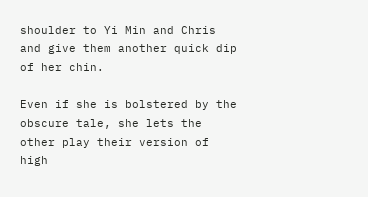shoulder to Yi Min and Chris and give them another quick dip of her chin.

Even if she is bolstered by the obscure tale, she lets the other play their version of high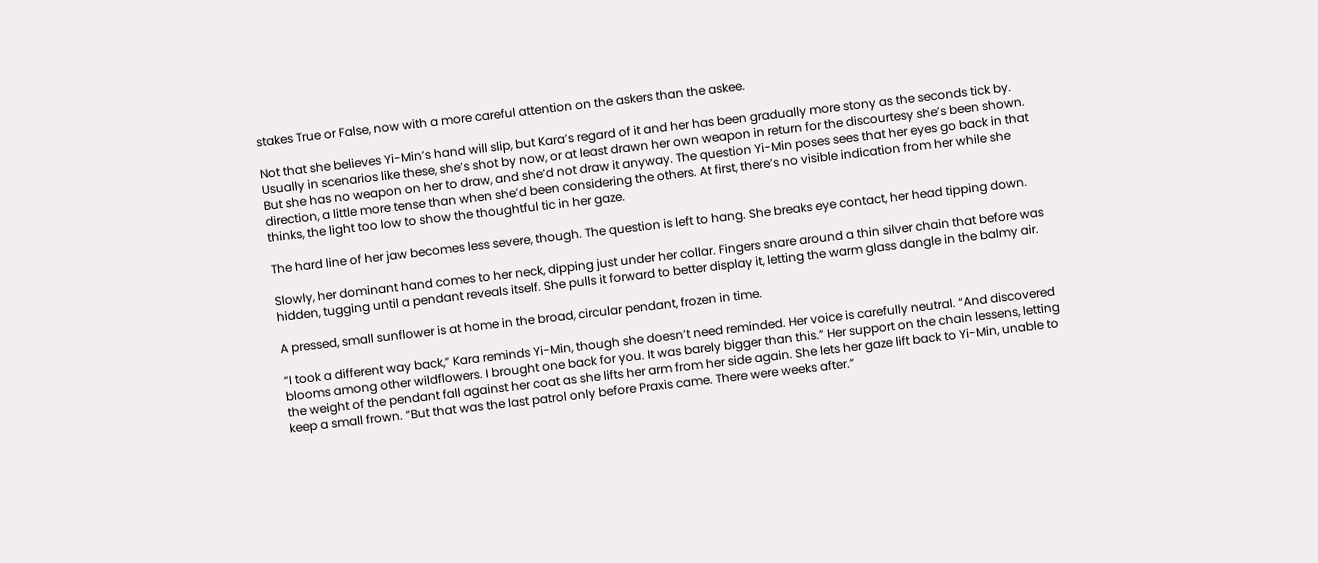stakes True or False, now with a more careful attention on the askers than the askee.

Not that she believes Yi-Min’s hand will slip, but Kara’s regard of it and her has been gradually more stony as the seconds tick by. Usually in scenarios like these, she’s shot by now, or at least drawn her own weapon in return for the discourtesy she’s been shown. But she has no weapon on her to draw, and she’d not draw it anyway. The question Yi-Min poses sees that her eyes go back in that direction, a little more tense than when she’d been considering the others. At first, there’s no visible indication from her while she thinks, the light too low to show the thoughtful tic in her gaze.

The hard line of her jaw becomes less severe, though. The question is left to hang. She breaks eye contact, her head tipping down.

Slowly, her dominant hand comes to her neck, dipping just under her collar. Fingers snare around a thin silver chain that before was hidden, tugging until a pendant reveals itself. She pulls it forward to better display it, letting the warm glass dangle in the balmy air.

A pressed, small sunflower is at home in the broad, circular pendant, frozen in time.

“I took a different way back,” Kara reminds Yi-Min, though she doesn’t need reminded. Her voice is carefully neutral. “And discovered blooms among other wildflowers. I brought one back for you. It was barely bigger than this.” Her support on the chain lessens, letting the weight of the pendant fall against her coat as she lifts her arm from her side again. She lets her gaze lift back to Yi-Min, unable to keep a small frown. “But that was the last patrol only before Praxis came. There were weeks after.”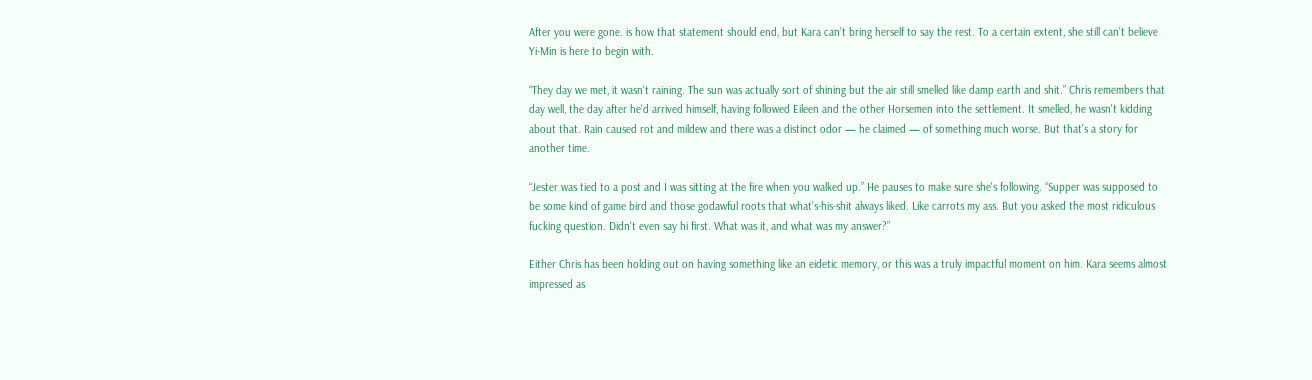After you were gone. is how that statement should end, but Kara can’t bring herself to say the rest. To a certain extent, she still can’t believe Yi-Min is here to begin with.

“They day we met, it wasn't raining. The sun was actually sort of shining but the air still smelled like damp earth and shit.” Chris remembers that day well, the day after he'd arrived himself, having followed Eileen and the other Horsemen into the settlement. It smelled, he wasn't kidding about that. Rain caused rot and mildew and there was a distinct odor — he claimed — of something much worse. But that's a story for another time.

“Jester was tied to a post and I was sitting at the fire when you walked up.” He pauses to make sure she's following. “Supper was supposed to be some kind of game bird and those godawful roots that what’s-his-shit always liked. Like carrots my ass. But you asked the most ridiculous fucking question. Didn't even say hi first. What was it, and what was my answer?”

Either Chris has been holding out on having something like an eidetic memory, or this was a truly impactful moment on him. Kara seems almost impressed as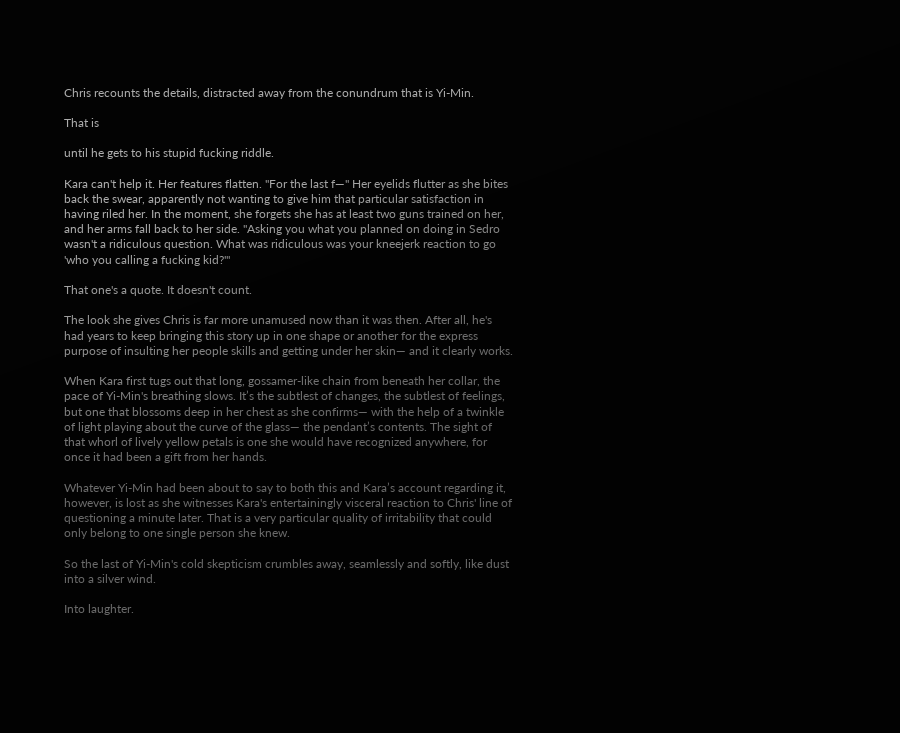Chris recounts the details, distracted away from the conundrum that is Yi-Min.

That is

until he gets to his stupid fucking riddle.

Kara can't help it. Her features flatten. "For the last f—" Her eyelids flutter as she bites back the swear, apparently not wanting to give him that particular satisfaction in having riled her. In the moment, she forgets she has at least two guns trained on her, and her arms fall back to her side. "Asking you what you planned on doing in Sedro wasn't a ridiculous question. What was ridiculous was your kneejerk reaction to go 'who you calling a fucking kid?'"

That one's a quote. It doesn't count.

The look she gives Chris is far more unamused now than it was then. After all, he's had years to keep bringing this story up in one shape or another for the express purpose of insulting her people skills and getting under her skin— and it clearly works.

When Kara first tugs out that long, gossamer-like chain from beneath her collar, the pace of Yi-Min's breathing slows. It’s the subtlest of changes, the subtlest of feelings, but one that blossoms deep in her chest as she confirms— with the help of a twinkle of light playing about the curve of the glass— the pendant’s contents. The sight of that whorl of lively yellow petals is one she would have recognized anywhere, for once it had been a gift from her hands.

Whatever Yi-Min had been about to say to both this and Kara’s account regarding it, however, is lost as she witnesses Kara's entertainingly visceral reaction to Chris' line of questioning a minute later. That is a very particular quality of irritability that could only belong to one single person she knew.

So the last of Yi-Min's cold skepticism crumbles away, seamlessly and softly, like dust into a silver wind.

Into laughter.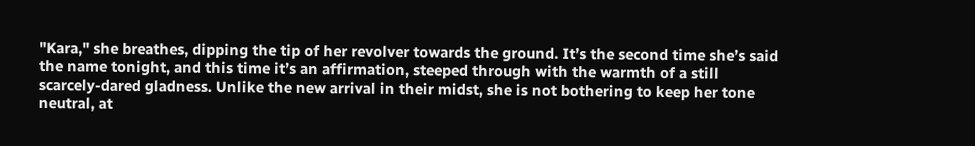"Kara," she breathes, dipping the tip of her revolver towards the ground. It’s the second time she’s said the name tonight, and this time it’s an affirmation, steeped through with the warmth of a still scarcely-dared gladness. Unlike the new arrival in their midst, she is not bothering to keep her tone neutral, at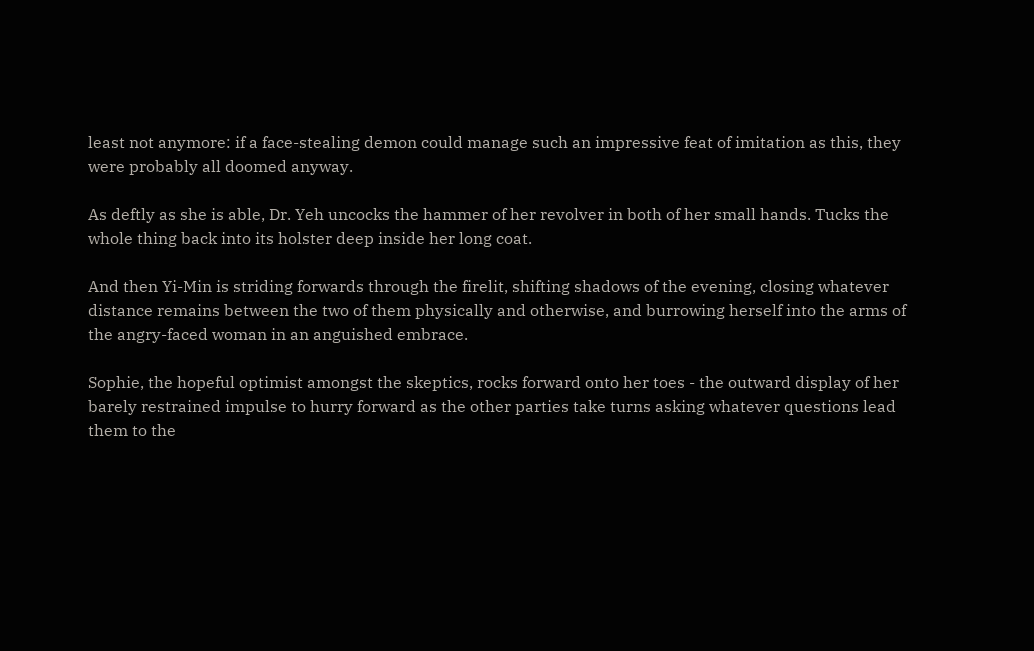least not anymore: if a face-stealing demon could manage such an impressive feat of imitation as this, they were probably all doomed anyway.

As deftly as she is able, Dr. Yeh uncocks the hammer of her revolver in both of her small hands. Tucks the whole thing back into its holster deep inside her long coat.

And then Yi-Min is striding forwards through the firelit, shifting shadows of the evening, closing whatever distance remains between the two of them physically and otherwise, and burrowing herself into the arms of the angry-faced woman in an anguished embrace.

Sophie, the hopeful optimist amongst the skeptics, rocks forward onto her toes - the outward display of her barely restrained impulse to hurry forward as the other parties take turns asking whatever questions lead them to the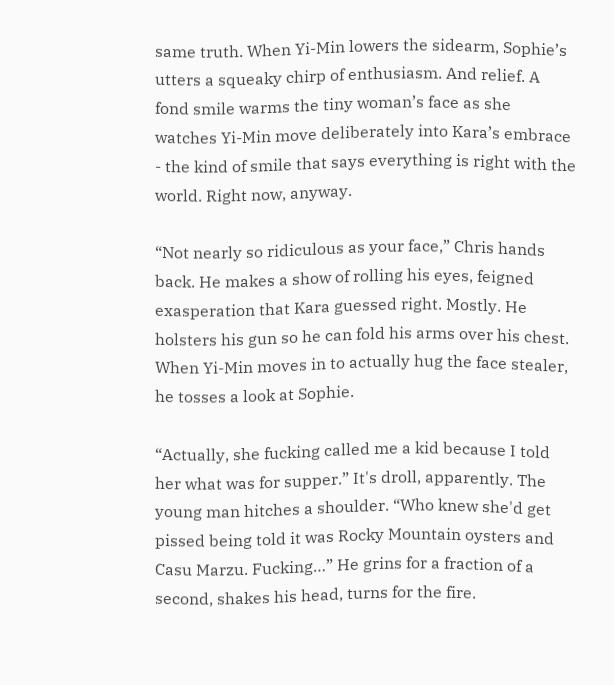same truth. When Yi-Min lowers the sidearm, Sophie’s utters a squeaky chirp of enthusiasm. And relief. A fond smile warms the tiny woman’s face as she watches Yi-Min move deliberately into Kara’s embrace - the kind of smile that says everything is right with the world. Right now, anyway.

“Not nearly so ridiculous as your face,” Chris hands back. He makes a show of rolling his eyes, feigned exasperation that Kara guessed right. Mostly. He holsters his gun so he can fold his arms over his chest. When Yi-Min moves in to actually hug the face stealer, he tosses a look at Sophie.

“Actually, she fucking called me a kid because I told her what was for supper.” It's droll, apparently. The young man hitches a shoulder. “Who knew she'd get pissed being told it was Rocky Mountain oysters and Casu Marzu. Fucking…” He grins for a fraction of a second, shakes his head, turns for the fire.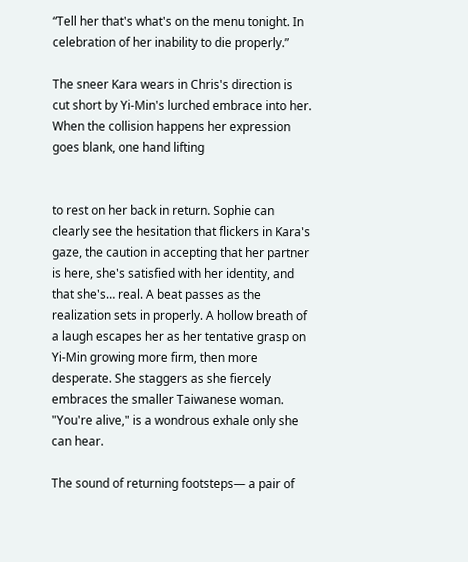“Tell her that's what's on the menu tonight. In celebration of her inability to die properly.”

The sneer Kara wears in Chris's direction is cut short by Yi-Min's lurched embrace into her. When the collision happens her expression goes blank, one hand lifting


to rest on her back in return. Sophie can clearly see the hesitation that flickers in Kara's gaze, the caution in accepting that her partner is here, she's satisfied with her identity, and that she's… real. A beat passes as the realization sets in properly. A hollow breath of a laugh escapes her as her tentative grasp on Yi-Min growing more firm, then more desperate. She staggers as she fiercely embraces the smaller Taiwanese woman. "You're alive," is a wondrous exhale only she can hear.

The sound of returning footsteps— a pair of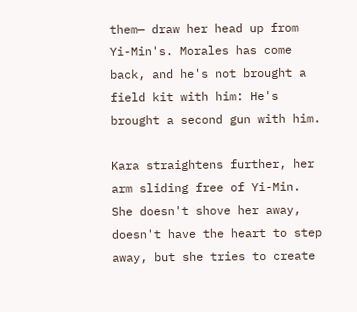them— draw her head up from Yi-Min's. Morales has come back, and he's not brought a field kit with him: He's brought a second gun with him.

Kara straightens further, her arm sliding free of Yi-Min. She doesn't shove her away, doesn't have the heart to step away, but she tries to create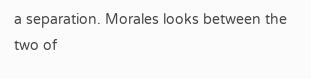a separation. Morales looks between the two of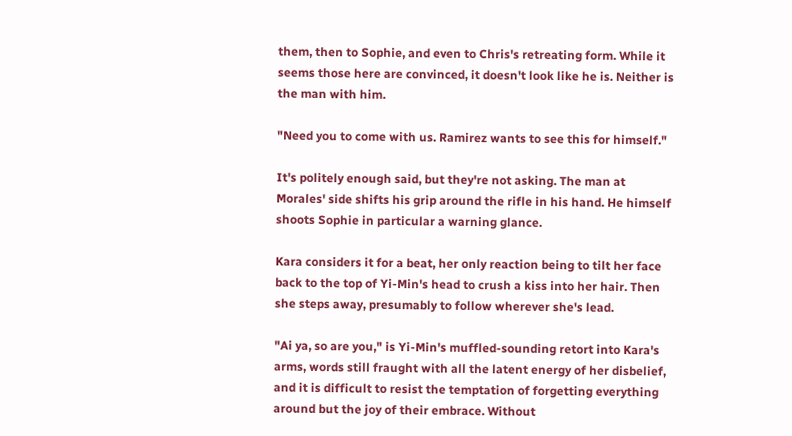them, then to Sophie, and even to Chris's retreating form. While it seems those here are convinced, it doesn't look like he is. Neither is the man with him.

"Need you to come with us. Ramirez wants to see this for himself."

It's politely enough said, but they're not asking. The man at Morales' side shifts his grip around the rifle in his hand. He himself shoots Sophie in particular a warning glance.

Kara considers it for a beat, her only reaction being to tilt her face back to the top of Yi-Min's head to crush a kiss into her hair. Then she steps away, presumably to follow wherever she's lead.

"Ai ya, so are you," is Yi-Min's muffled-sounding retort into Kara's arms, words still fraught with all the latent energy of her disbelief, and it is difficult to resist the temptation of forgetting everything around but the joy of their embrace. Without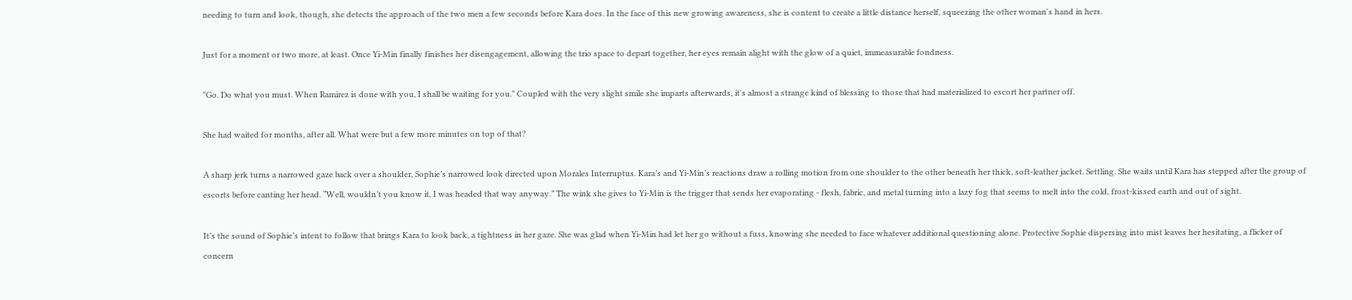needing to turn and look, though, she detects the approach of the two men a few seconds before Kara does. In the face of this new growing awareness, she is content to create a little distance herself, squeezing the other woman's hand in hers.

Just for a moment or two more, at least. Once Yi-Min finally finishes her disengagement, allowing the trio space to depart together, her eyes remain alight with the glow of a quiet, immeasurable fondness.

"Go. Do what you must. When Ramirez is done with you, I shall be waiting for you." Coupled with the very slight smile she imparts afterwards, it's almost a strange kind of blessing to those that had materialized to escort her partner off.

She had waited for months, after all. What were but a few more minutes on top of that?

A sharp jerk turns a narrowed gaze back over a shoulder, Sophie’s narrowed look directed upon Morales Interruptus. Kara’s and Yi-Min’s reactions draw a rolling motion from one shoulder to the other beneath her thick, soft-leather jacket. Settling. She waits until Kara has stepped after the group of escorts before canting her head. “Well, wouldn’t you know it, I was headed that way anyway.” The wink she gives to Yi-Min is the trigger that sends her evaporating - flesh, fabric, and metal turning into a lazy fog that seems to melt into the cold, frost-kissed earth and out of sight.

It’s the sound of Sophie’s intent to follow that brings Kara to look back, a tightness in her gaze. She was glad when Yi-Min had let her go without a fuss, knowing she needed to face whatever additional questioning alone. Protective Sophie dispersing into mist leaves her hesitating, a flicker of concern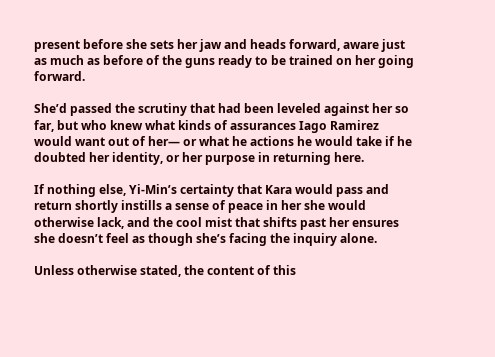present before she sets her jaw and heads forward, aware just as much as before of the guns ready to be trained on her going forward.

She’d passed the scrutiny that had been leveled against her so far, but who knew what kinds of assurances Iago Ramirez would want out of her— or what he actions he would take if he doubted her identity, or her purpose in returning here.

If nothing else, Yi-Min’s certainty that Kara would pass and return shortly instills a sense of peace in her she would otherwise lack, and the cool mist that shifts past her ensures she doesn’t feel as though she’s facing the inquiry alone.

Unless otherwise stated, the content of this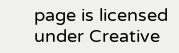page is licensed under Creative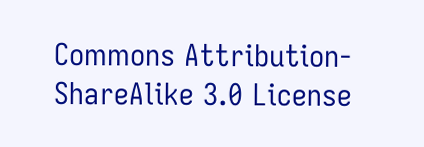Commons Attribution-ShareAlike 3.0 License